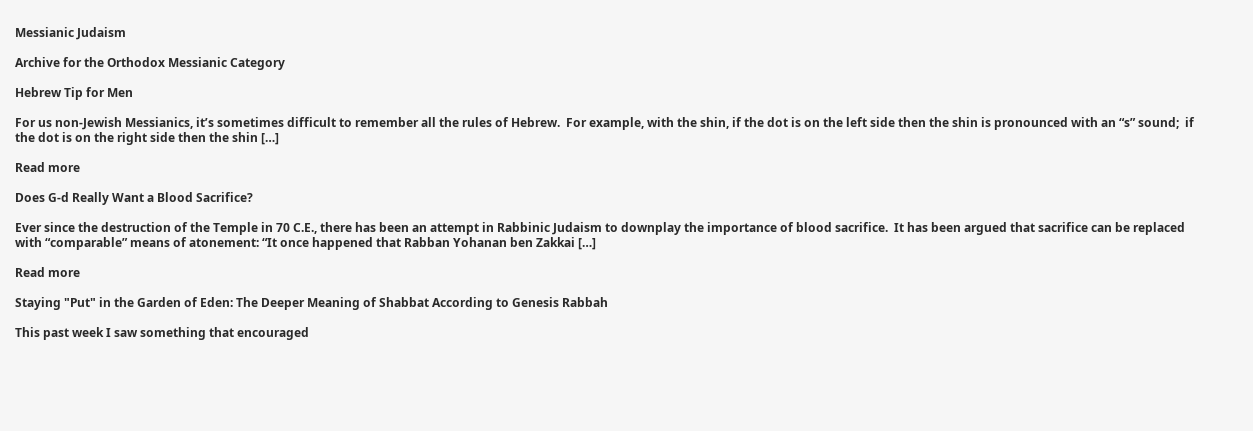Messianic Judaism

Archive for the Orthodox Messianic Category

Hebrew Tip for Men

For us non-Jewish Messianics, it’s sometimes difficult to remember all the rules of Hebrew.  For example, with the shin, if the dot is on the left side then the shin is pronounced with an “s” sound;  if the dot is on the right side then the shin […]

Read more

Does G-d Really Want a Blood Sacrifice?

Ever since the destruction of the Temple in 70 C.E., there has been an attempt in Rabbinic Judaism to downplay the importance of blood sacrifice.  It has been argued that sacrifice can be replaced with “comparable” means of atonement: “It once happened that Rabban Yohanan ben Zakkai […]

Read more

Staying "Put" in the Garden of Eden: The Deeper Meaning of Shabbat According to Genesis Rabbah

This past week I saw something that encouraged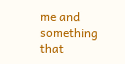me and something that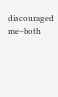discouraged me–both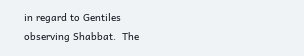in regard to Gentiles observing Shabbat.  The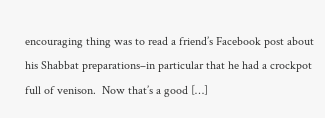encouraging thing was to read a friend’s Facebook post about his Shabbat preparations–in particular that he had a crockpot full of venison.  Now that’s a good […]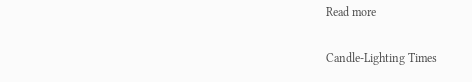Read more

Candle-Lighting Times